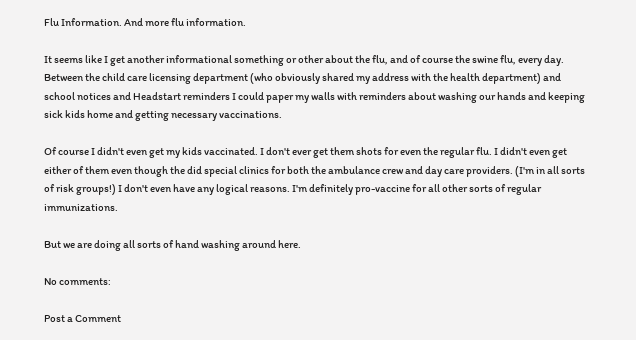Flu Information. And more flu information.

It seems like I get another informational something or other about the flu, and of course the swine flu, every day. Between the child care licensing department (who obviously shared my address with the health department) and school notices and Headstart reminders I could paper my walls with reminders about washing our hands and keeping sick kids home and getting necessary vaccinations.

Of course I didn't even get my kids vaccinated. I don't ever get them shots for even the regular flu. I didn't even get either of them even though the did special clinics for both the ambulance crew and day care providers. (I'm in all sorts of risk groups!) I don't even have any logical reasons. I'm definitely pro-vaccine for all other sorts of regular immunizations.

But we are doing all sorts of hand washing around here.

No comments:

Post a Comment